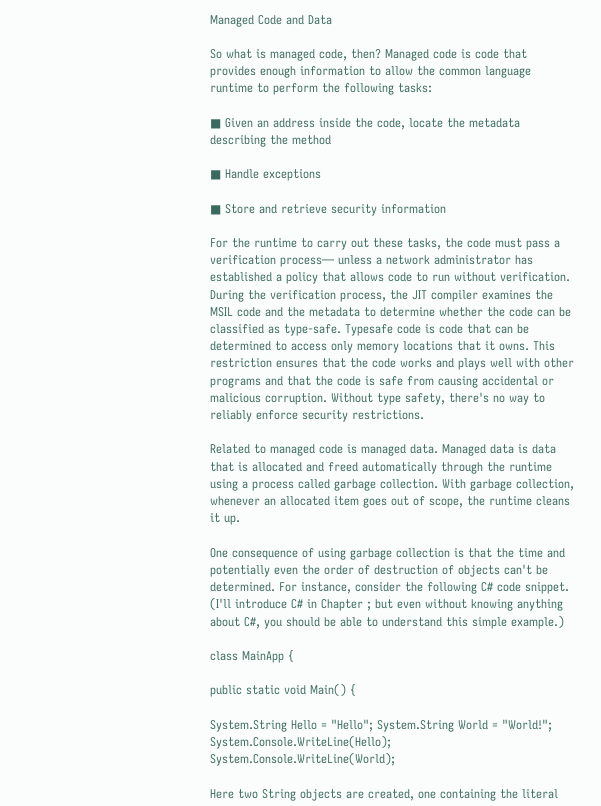Managed Code and Data

So what is managed code, then? Managed code is code that provides enough information to allow the common language runtime to perform the following tasks:

■ Given an address inside the code, locate the metadata describing the method

■ Handle exceptions

■ Store and retrieve security information

For the runtime to carry out these tasks, the code must pass a verification process— unless a network administrator has established a policy that allows code to run without verification. During the verification process, the JIT compiler examines the MSIL code and the metadata to determine whether the code can be classified as type-safe. Typesafe code is code that can be determined to access only memory locations that it owns. This restriction ensures that the code works and plays well with other programs and that the code is safe from causing accidental or malicious corruption. Without type safety, there's no way to reliably enforce security restrictions.

Related to managed code is managed data. Managed data is data that is allocated and freed automatically through the runtime using a process called garbage collection. With garbage collection, whenever an allocated item goes out of scope, the runtime cleans it up.

One consequence of using garbage collection is that the time and potentially even the order of destruction of objects can't be determined. For instance, consider the following C# code snippet. (I'll introduce C# in Chapter ; but even without knowing anything about C#, you should be able to understand this simple example.)

class MainApp {

public static void Main() {

System.String Hello = "Hello"; System.String World = "World!"; System.Console.WriteLine(Hello); System.Console.WriteLine(World);

Here two String objects are created, one containing the literal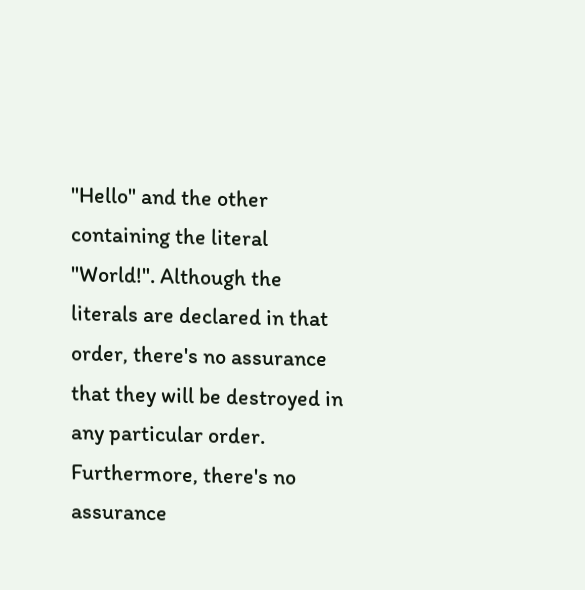"Hello" and the other containing the literal "World!". Although the literals are declared in that order, there's no assurance that they will be destroyed in any particular order. Furthermore, there's no assurance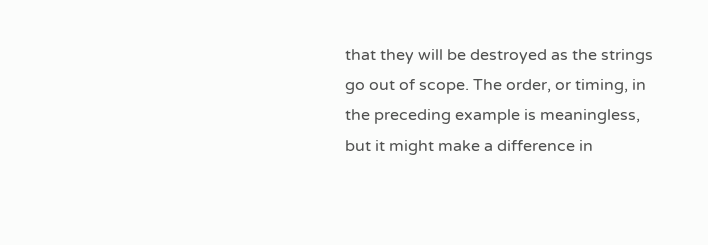that they will be destroyed as the strings go out of scope. The order, or timing, in the preceding example is meaningless, but it might make a difference in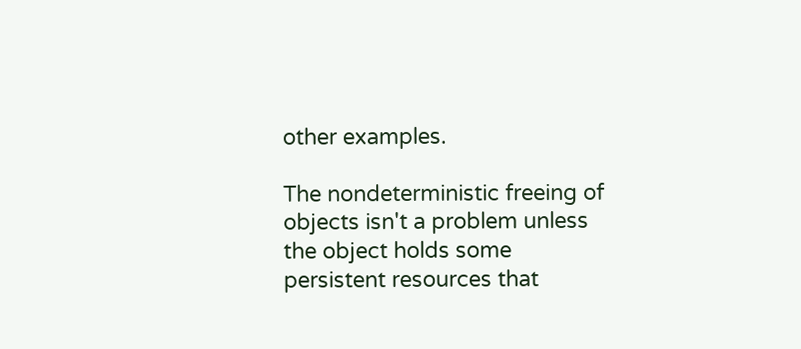other examples.

The nondeterministic freeing of objects isn't a problem unless the object holds some persistent resources that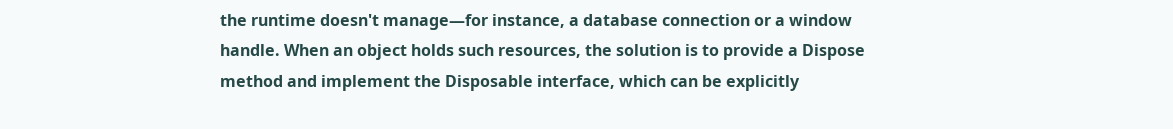the runtime doesn't manage—for instance, a database connection or a window handle. When an object holds such resources, the solution is to provide a Dispose method and implement the Disposable interface, which can be explicitly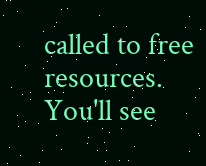called to free resources. You'll see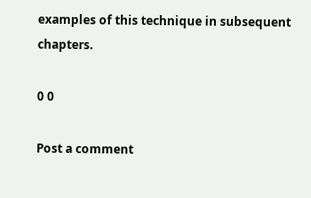examples of this technique in subsequent chapters.

0 0

Post a comment